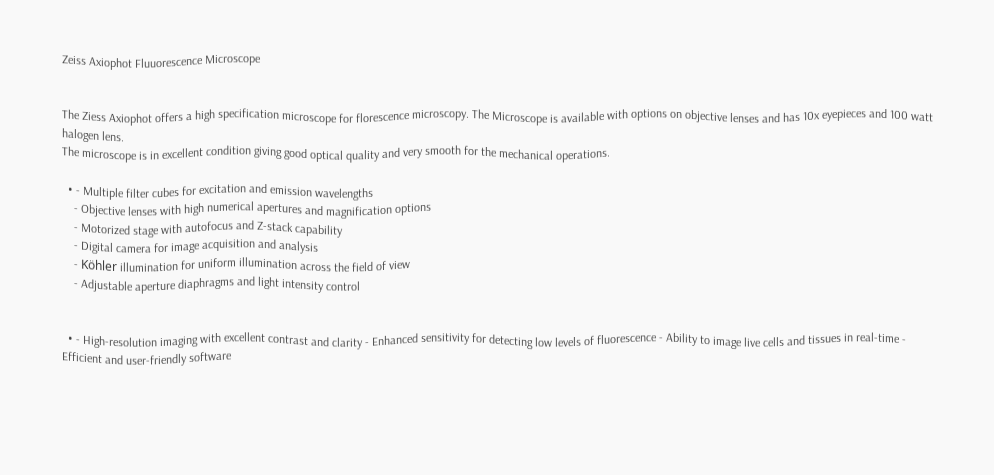Zeiss Axiophot Fluuorescence Microscope


The Ziess Axiophot offers a high specification microscope for florescence microscopy. The Microscope is available with options on objective lenses and has 10x eyepieces and 100 watt halogen lens.
The microscope is in excellent condition giving good optical quality and very smooth for the mechanical operations.

  • - Multiple filter cubes for excitation and emission wavelengths
    - Objective lenses with high numerical apertures and magnification options
    - Motorized stage with autofocus and Z-stack capability
    - Digital camera for image acquisition and analysis
    - Köhler illumination for uniform illumination across the field of view
    - Adjustable aperture diaphragms and light intensity control


  • - High-resolution imaging with excellent contrast and clarity - Enhanced sensitivity for detecting low levels of fluorescence - Ability to image live cells and tissues in real-time - Efficient and user-friendly software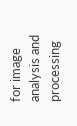for image analysis and processing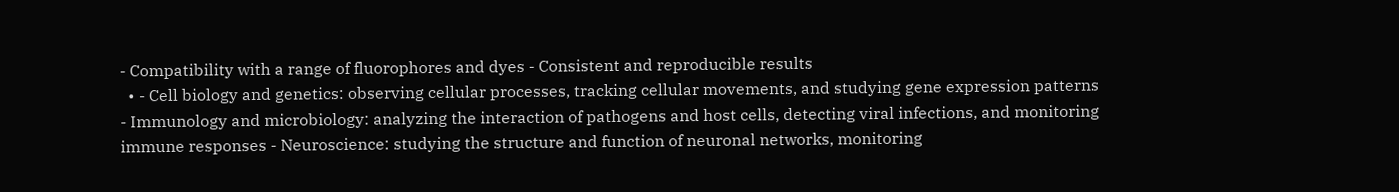- Compatibility with a range of fluorophores and dyes - Consistent and reproducible results
  • - Cell biology and genetics: observing cellular processes, tracking cellular movements, and studying gene expression patterns - Immunology and microbiology: analyzing the interaction of pathogens and host cells, detecting viral infections, and monitoring immune responses - Neuroscience: studying the structure and function of neuronal networks, monitoring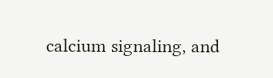calcium signaling, and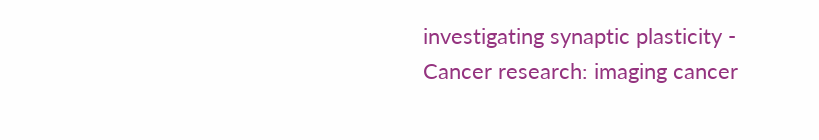investigating synaptic plasticity - Cancer research: imaging cancer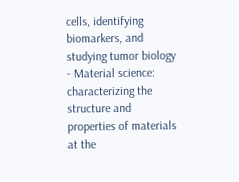cells, identifying biomarkers, and studying tumor biology - Material science: characterizing the structure and properties of materials at the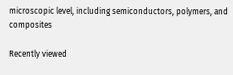microscopic level, including semiconductors, polymers, and composites

Recently viewed